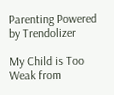Parenting Powered by Trendolizer

My Child is Too Weak from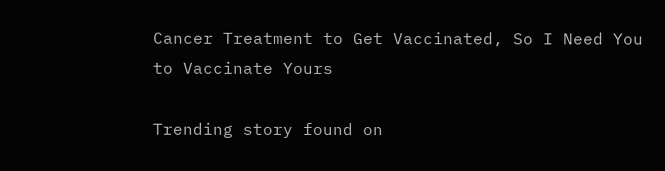Cancer Treatment to Get Vaccinated, So I Need You to Vaccinate Yours

Trending story found on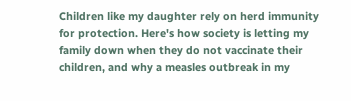Children like my daughter rely on herd immunity for protection. Here's how society is letting my family down when they do not vaccinate their children, and why a measles outbreak in my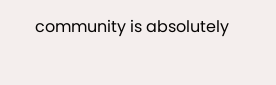community is absolutely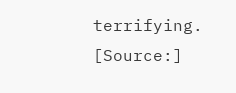terrifying.
[Source:]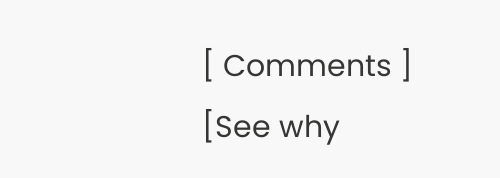[ Comments ] [See why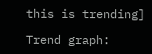this is trending]

Trend graph: